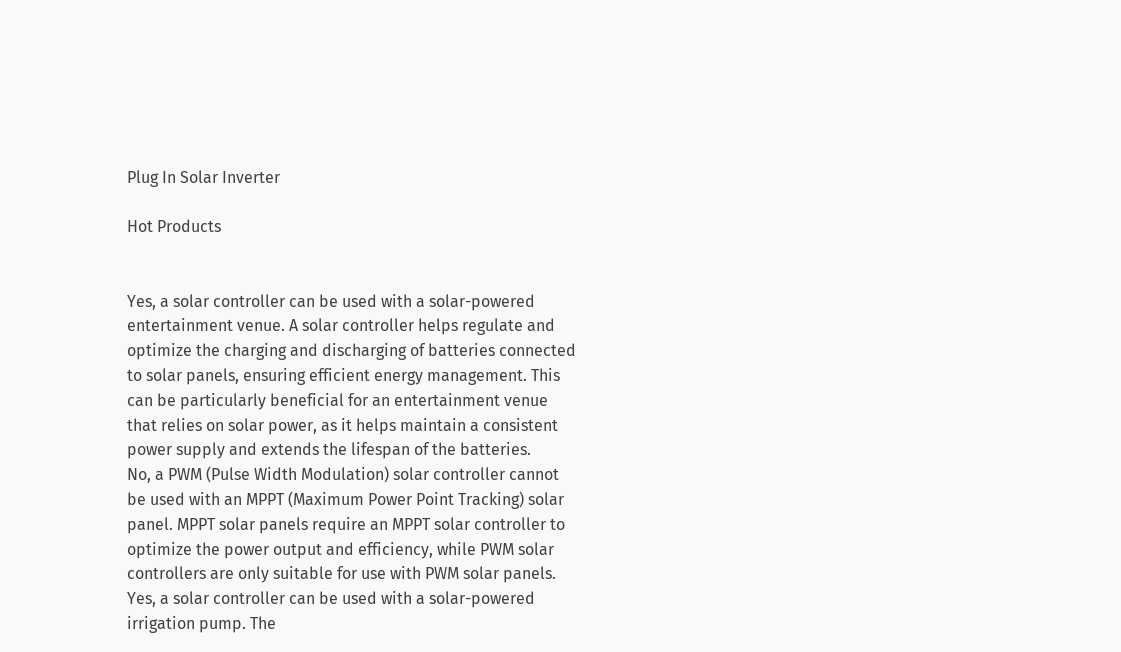Plug In Solar Inverter

Hot Products


Yes, a solar controller can be used with a solar-powered entertainment venue. A solar controller helps regulate and optimize the charging and discharging of batteries connected to solar panels, ensuring efficient energy management. This can be particularly beneficial for an entertainment venue that relies on solar power, as it helps maintain a consistent power supply and extends the lifespan of the batteries.
No, a PWM (Pulse Width Modulation) solar controller cannot be used with an MPPT (Maximum Power Point Tracking) solar panel. MPPT solar panels require an MPPT solar controller to optimize the power output and efficiency, while PWM solar controllers are only suitable for use with PWM solar panels.
Yes, a solar controller can be used with a solar-powered irrigation pump. The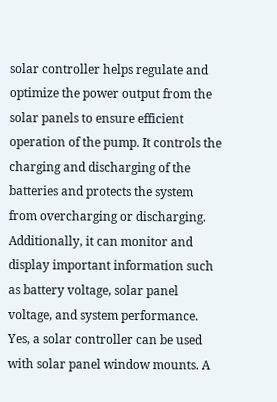solar controller helps regulate and optimize the power output from the solar panels to ensure efficient operation of the pump. It controls the charging and discharging of the batteries and protects the system from overcharging or discharging. Additionally, it can monitor and display important information such as battery voltage, solar panel voltage, and system performance.
Yes, a solar controller can be used with solar panel window mounts. A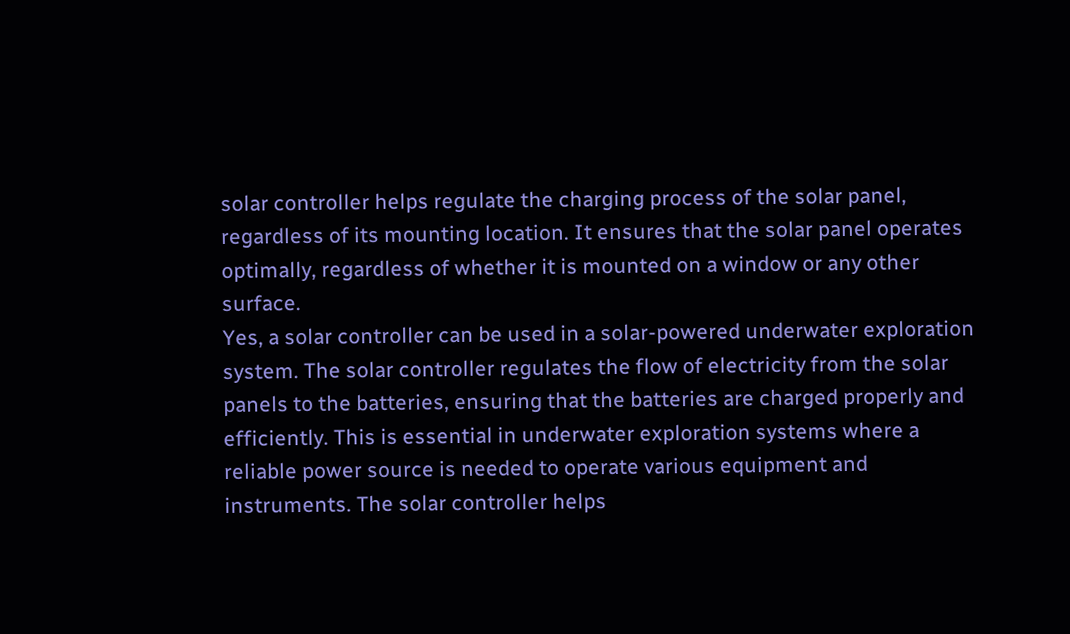solar controller helps regulate the charging process of the solar panel, regardless of its mounting location. It ensures that the solar panel operates optimally, regardless of whether it is mounted on a window or any other surface.
Yes, a solar controller can be used in a solar-powered underwater exploration system. The solar controller regulates the flow of electricity from the solar panels to the batteries, ensuring that the batteries are charged properly and efficiently. This is essential in underwater exploration systems where a reliable power source is needed to operate various equipment and instruments. The solar controller helps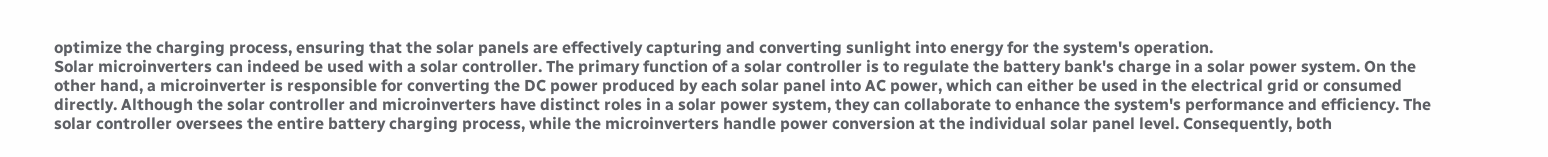optimize the charging process, ensuring that the solar panels are effectively capturing and converting sunlight into energy for the system's operation.
Solar microinverters can indeed be used with a solar controller. The primary function of a solar controller is to regulate the battery bank's charge in a solar power system. On the other hand, a microinverter is responsible for converting the DC power produced by each solar panel into AC power, which can either be used in the electrical grid or consumed directly. Although the solar controller and microinverters have distinct roles in a solar power system, they can collaborate to enhance the system's performance and efficiency. The solar controller oversees the entire battery charging process, while the microinverters handle power conversion at the individual solar panel level. Consequently, both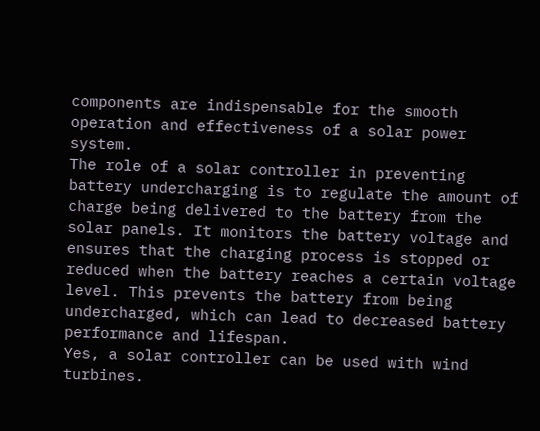components are indispensable for the smooth operation and effectiveness of a solar power system.
The role of a solar controller in preventing battery undercharging is to regulate the amount of charge being delivered to the battery from the solar panels. It monitors the battery voltage and ensures that the charging process is stopped or reduced when the battery reaches a certain voltage level. This prevents the battery from being undercharged, which can lead to decreased battery performance and lifespan.
Yes, a solar controller can be used with wind turbines.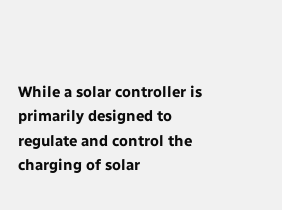While a solar controller is primarily designed to regulate and control the charging of solar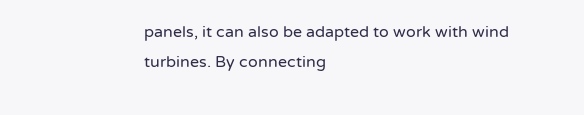panels, it can also be adapted to work with wind turbines. By connecting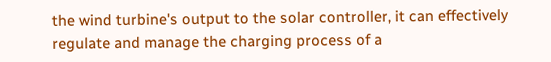the wind turbine's output to the solar controller, it can effectively regulate and manage the charging process of a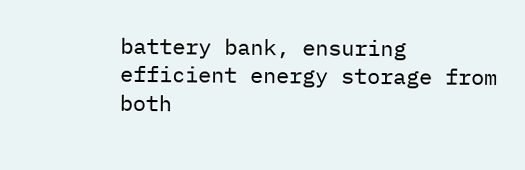battery bank, ensuring efficient energy storage from both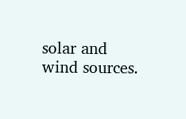solar and wind sources.